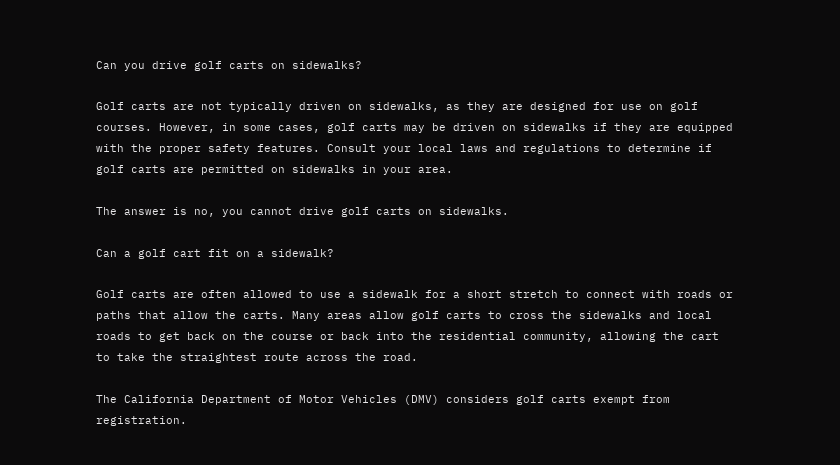Can you drive golf carts on sidewalks?

Golf carts are not typically driven on sidewalks, as they are designed for use on golf courses. However, in some cases, golf carts may be driven on sidewalks if they are equipped with the proper safety features. Consult your local laws and regulations to determine if golf carts are permitted on sidewalks in your area.

The answer is no, you cannot drive golf carts on sidewalks.

Can a golf cart fit on a sidewalk?

Golf carts are often allowed to use a sidewalk for a short stretch to connect with roads or paths that allow the carts. Many areas allow golf carts to cross the sidewalks and local roads to get back on the course or back into the residential community, allowing the cart to take the straightest route across the road.

The California Department of Motor Vehicles (DMV) considers golf carts exempt from registration.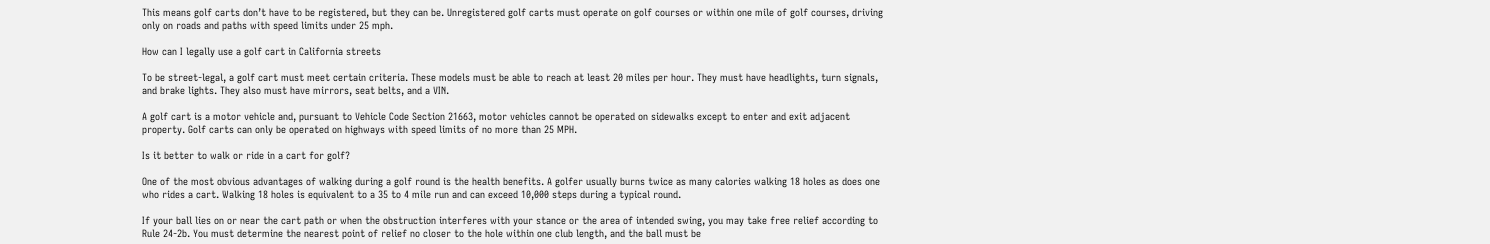This means golf carts don’t have to be registered, but they can be. Unregistered golf carts must operate on golf courses or within one mile of golf courses, driving only on roads and paths with speed limits under 25 mph.

How can I legally use a golf cart in California streets

To be street-legal, a golf cart must meet certain criteria. These models must be able to reach at least 20 miles per hour. They must have headlights, turn signals, and brake lights. They also must have mirrors, seat belts, and a VIN.

A golf cart is a motor vehicle and, pursuant to Vehicle Code Section 21663, motor vehicles cannot be operated on sidewalks except to enter and exit adjacent property. Golf carts can only be operated on highways with speed limits of no more than 25 MPH.

Is it better to walk or ride in a cart for golf?

One of the most obvious advantages of walking during a golf round is the health benefits. A golfer usually burns twice as many calories walking 18 holes as does one who rides a cart. Walking 18 holes is equivalent to a 35 to 4 mile run and can exceed 10,000 steps during a typical round.

If your ball lies on or near the cart path or when the obstruction interferes with your stance or the area of intended swing, you may take free relief according to Rule 24-2b. You must determine the nearest point of relief no closer to the hole within one club length, and the ball must be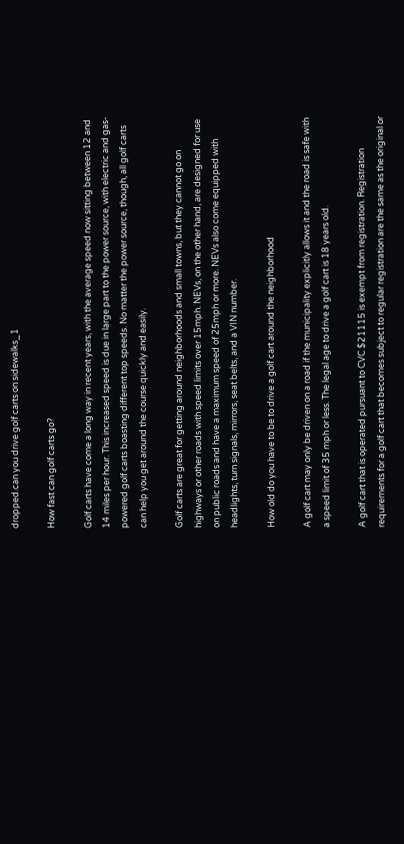dropped.can you drive golf carts on sidewalks_1

How fast can golf carts go?

Golf carts have come a long way in recent years, with the average speed now sitting between 12 and 14 miles per hour. This increased speed is due in large part to the power source, with electric and gas-powered golf carts boasting different top speeds. No matter the power source, though, all golf carts can help you get around the course quickly and easily.

Golf carts are great for getting around neighborhoods and small towns, but they cannot go on highways or other roads with speed limits over 15mph. NEVs, on the other hand, are designed for use on public roads and have a maximum speed of 25mph or more. NEVs also come equipped with headlights, turn signals, mirrors, seat belts, and a VIN number.

How old do you have to be to drive a golf cart around the neighborhood

A golf cart may only be driven on a road if the municipality explicitly allows it and the road is safe with a speed limit of 35 mph or less. The legal age to drive a golf cart is 18 years old.

A golf cart that is operated pursuant to CVC $21115 is exempt from registration. Registration requirements for a golf cart that becomes subject to regular registration are the same as the original or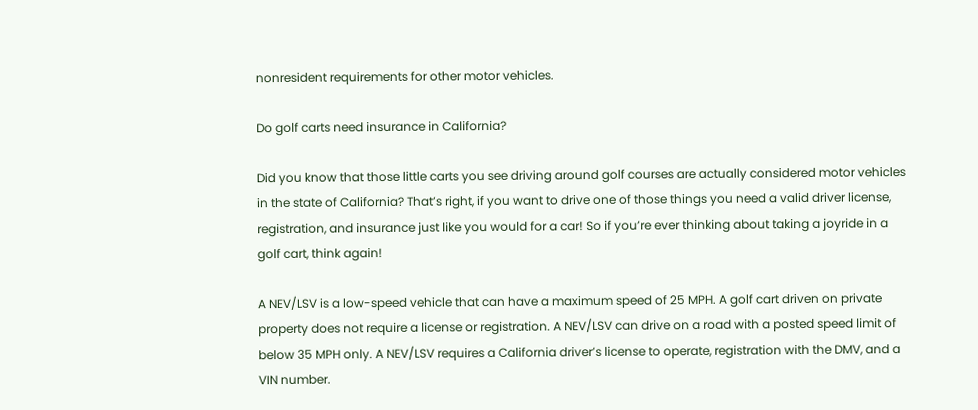nonresident requirements for other motor vehicles.

Do golf carts need insurance in California?

Did you know that those little carts you see driving around golf courses are actually considered motor vehicles in the state of California? That’s right, if you want to drive one of those things you need a valid driver license, registration, and insurance just like you would for a car! So if you’re ever thinking about taking a joyride in a golf cart, think again!

A NEV/LSV is a low-speed vehicle that can have a maximum speed of 25 MPH. A golf cart driven on private property does not require a license or registration. A NEV/LSV can drive on a road with a posted speed limit of below 35 MPH only. A NEV/LSV requires a California driver’s license to operate, registration with the DMV, and a VIN number.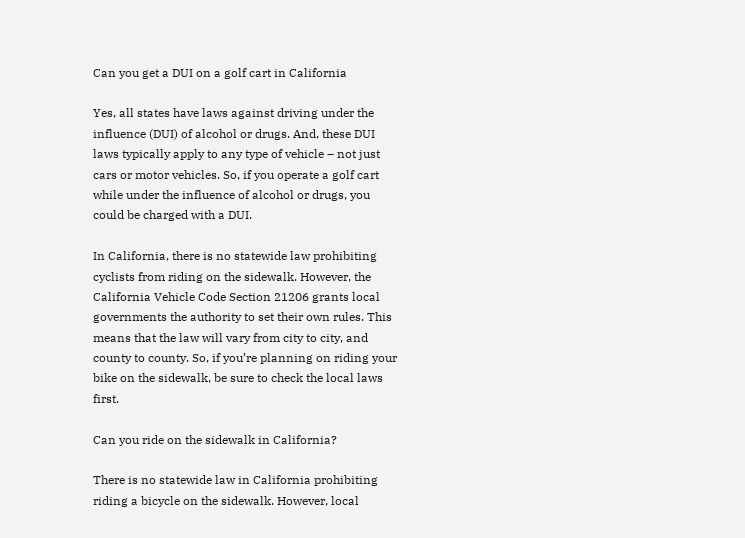Can you get a DUI on a golf cart in California

Yes, all states have laws against driving under the influence (DUI) of alcohol or drugs. And, these DUI laws typically apply to any type of vehicle – not just cars or motor vehicles. So, if you operate a golf cart while under the influence of alcohol or drugs, you could be charged with a DUI.

In California, there is no statewide law prohibiting cyclists from riding on the sidewalk. However, the California Vehicle Code Section 21206 grants local governments the authority to set their own rules. This means that the law will vary from city to city, and county to county. So, if you’re planning on riding your bike on the sidewalk, be sure to check the local laws first.

Can you ride on the sidewalk in California?

There is no statewide law in California prohibiting riding a bicycle on the sidewalk. However, local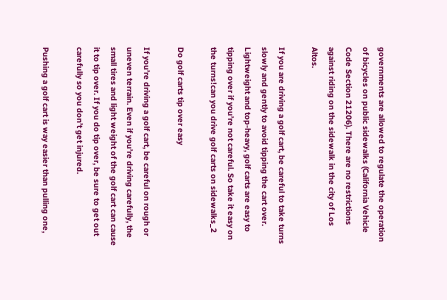governments are allowed to regulate the operation of bicycles on public sidewalks (California Vehicle Code Section 21206). There are no restrictions against riding on the sidewalk in the city of Los Altos.

If you are driving a golf cart, be careful to take turns slowly and gently to avoid tipping the cart over. Lightweight and top-heavy, golf carts are easy to tipping over if you’re not careful. So take it easy on the turns!can you drive golf carts on sidewalks_2

Do golf carts tip over easy

If you’re driving a golf cart, be careful on rough or uneven terrain. Even if you’re driving carefully, the small tires and light weight of the golf cart can cause it to tip over. If you do tip over, be sure to get out carefully so you don’t get injured.

Pushing a golf cart is way easier than pulling one,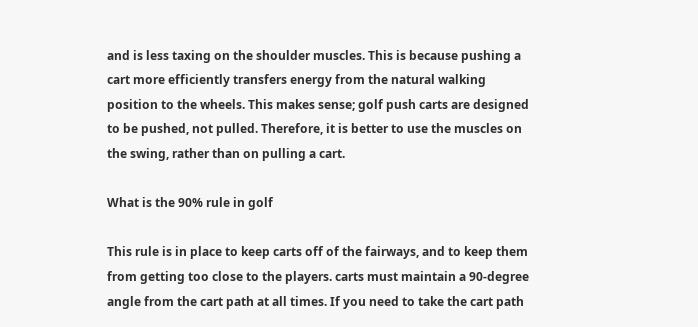and is less taxing on the shoulder muscles. This is because pushing a cart more efficiently transfers energy from the natural walking position to the wheels. This makes sense; golf push carts are designed to be pushed, not pulled. Therefore, it is better to use the muscles on the swing, rather than on pulling a cart.

What is the 90% rule in golf

This rule is in place to keep carts off of the fairways, and to keep them from getting too close to the players. carts must maintain a 90-degree angle from the cart path at all times. If you need to take the cart path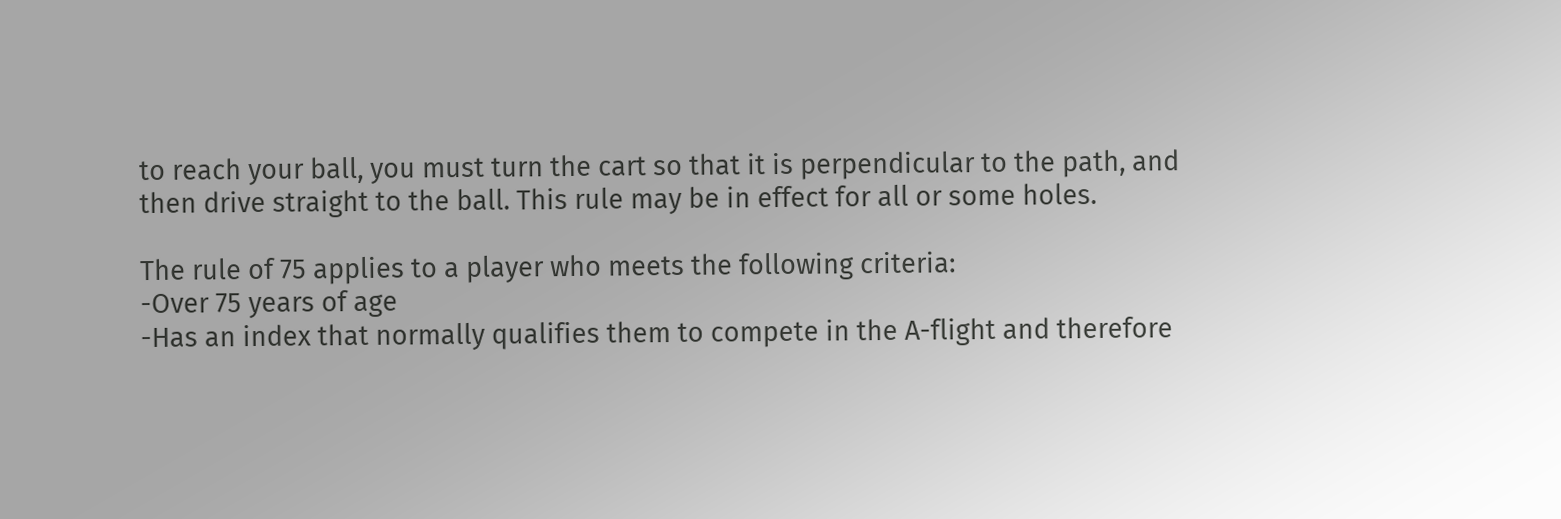to reach your ball, you must turn the cart so that it is perpendicular to the path, and then drive straight to the ball. This rule may be in effect for all or some holes.

The rule of 75 applies to a player who meets the following criteria:
-Over 75 years of age
-Has an index that normally qualifies them to compete in the A-flight and therefore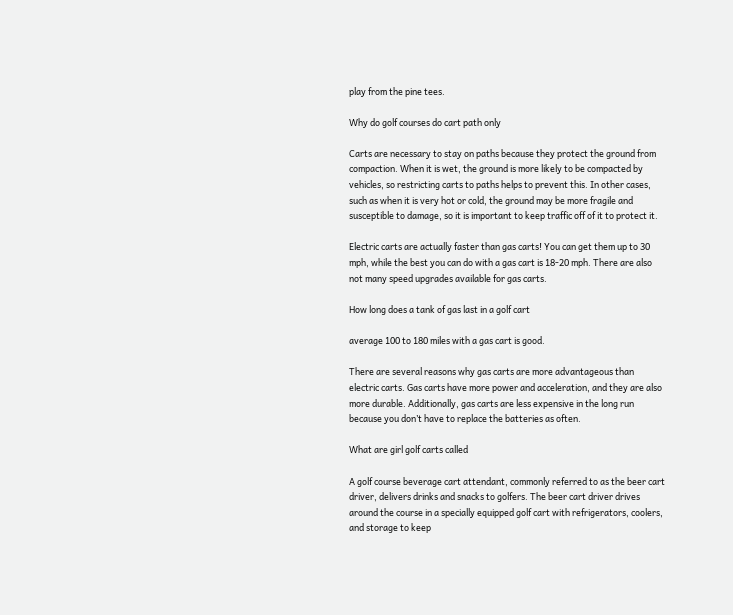play from the pine tees.

Why do golf courses do cart path only

Carts are necessary to stay on paths because they protect the ground from compaction. When it is wet, the ground is more likely to be compacted by vehicles, so restricting carts to paths helps to prevent this. In other cases, such as when it is very hot or cold, the ground may be more fragile and susceptible to damage, so it is important to keep traffic off of it to protect it.

Electric carts are actually faster than gas carts! You can get them up to 30 mph, while the best you can do with a gas cart is 18-20 mph. There are also not many speed upgrades available for gas carts.

How long does a tank of gas last in a golf cart

average 100 to 180 miles with a gas cart is good.

There are several reasons why gas carts are more advantageous than electric carts. Gas carts have more power and acceleration, and they are also more durable. Additionally, gas carts are less expensive in the long run because you don’t have to replace the batteries as often.

What are girl golf carts called

A golf course beverage cart attendant, commonly referred to as the beer cart driver, delivers drinks and snacks to golfers. The beer cart driver drives around the course in a specially equipped golf cart with refrigerators, coolers, and storage to keep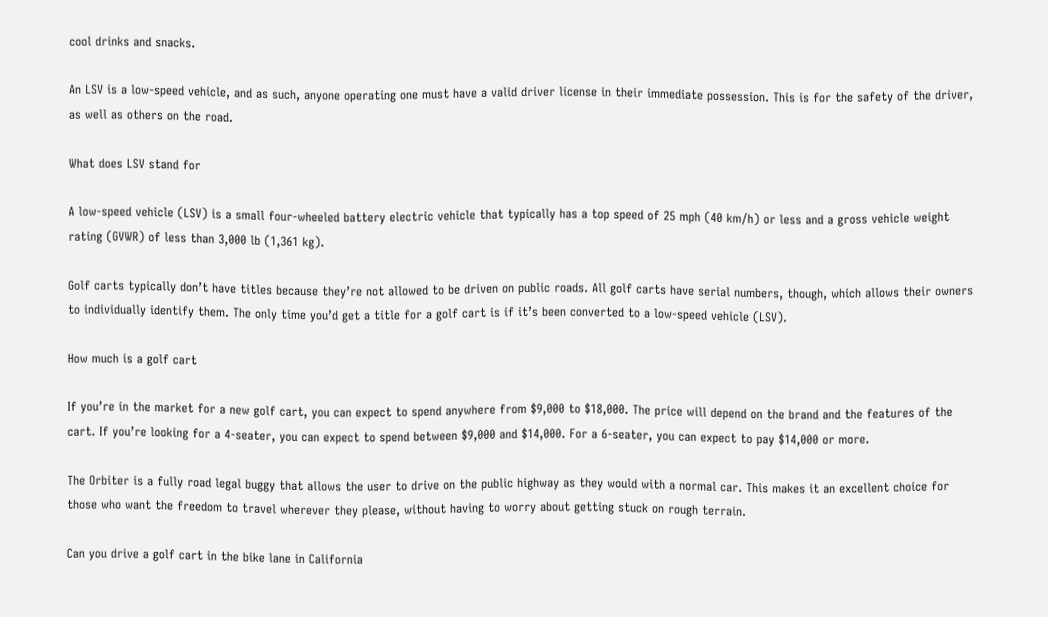cool drinks and snacks.

An LSV is a low-speed vehicle, and as such, anyone operating one must have a valid driver license in their immediate possession. This is for the safety of the driver, as well as others on the road.

What does LSV stand for

A low-speed vehicle (LSV) is a small four-wheeled battery electric vehicle that typically has a top speed of 25 mph (40 km/h) or less and a gross vehicle weight rating (GVWR) of less than 3,000 lb (1,361 kg).

Golf carts typically don’t have titles because they’re not allowed to be driven on public roads. All golf carts have serial numbers, though, which allows their owners to individually identify them. The only time you’d get a title for a golf cart is if it’s been converted to a low-speed vehicle (LSV).

How much is a golf cart

If you’re in the market for a new golf cart, you can expect to spend anywhere from $9,000 to $18,000. The price will depend on the brand and the features of the cart. If you’re looking for a 4-seater, you can expect to spend between $9,000 and $14,000. For a 6-seater, you can expect to pay $14,000 or more.

The Orbiter is a fully road legal buggy that allows the user to drive on the public highway as they would with a normal car. This makes it an excellent choice for those who want the freedom to travel wherever they please, without having to worry about getting stuck on rough terrain.

Can you drive a golf cart in the bike lane in California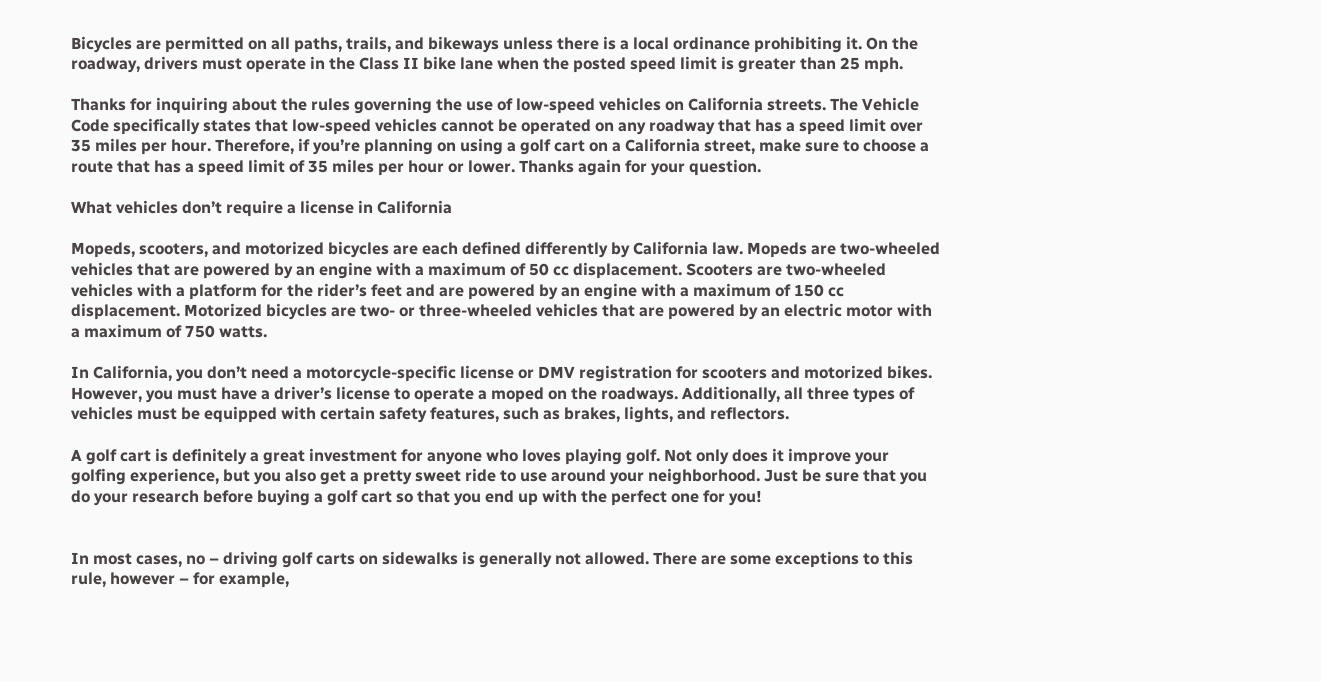Bicycles are permitted on all paths, trails, and bikeways unless there is a local ordinance prohibiting it. On the roadway, drivers must operate in the Class II bike lane when the posted speed limit is greater than 25 mph.

Thanks for inquiring about the rules governing the use of low-speed vehicles on California streets. The Vehicle Code specifically states that low-speed vehicles cannot be operated on any roadway that has a speed limit over 35 miles per hour. Therefore, if you’re planning on using a golf cart on a California street, make sure to choose a route that has a speed limit of 35 miles per hour or lower. Thanks again for your question.

What vehicles don’t require a license in California

Mopeds, scooters, and motorized bicycles are each defined differently by California law. Mopeds are two-wheeled vehicles that are powered by an engine with a maximum of 50 cc displacement. Scooters are two-wheeled vehicles with a platform for the rider’s feet and are powered by an engine with a maximum of 150 cc displacement. Motorized bicycles are two- or three-wheeled vehicles that are powered by an electric motor with a maximum of 750 watts.

In California, you don’t need a motorcycle-specific license or DMV registration for scooters and motorized bikes. However, you must have a driver’s license to operate a moped on the roadways. Additionally, all three types of vehicles must be equipped with certain safety features, such as brakes, lights, and reflectors.

A golf cart is definitely a great investment for anyone who loves playing golf. Not only does it improve your golfing experience, but you also get a pretty sweet ride to use around your neighborhood. Just be sure that you do your research before buying a golf cart so that you end up with the perfect one for you!


In most cases, no – driving golf carts on sidewalks is generally not allowed. There are some exceptions to this rule, however – for example,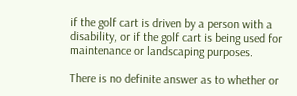if the golf cart is driven by a person with a disability, or if the golf cart is being used for maintenance or landscaping purposes.

There is no definite answer as to whether or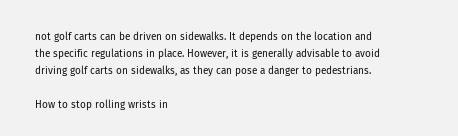not golf carts can be driven on sidewalks. It depends on the location and the specific regulations in place. However, it is generally advisable to avoid driving golf carts on sidewalks, as they can pose a danger to pedestrians.

How to stop rolling wrists in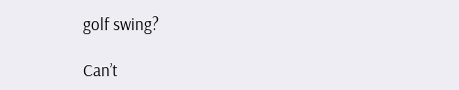golf swing?

Can’t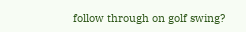follow through on golf swing?